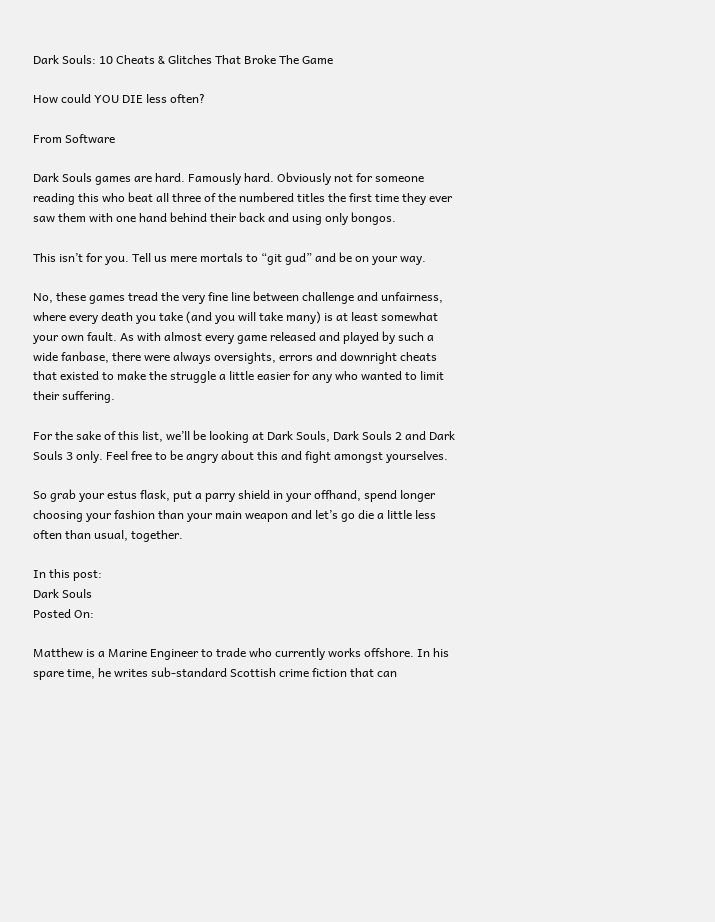Dark Souls: 10 Cheats & Glitches That Broke The Game

How could YOU DIE less often?

From Software

Dark Souls games are hard. Famously hard. Obviously not for someone reading this who beat all three of the numbered titles the first time they ever saw them with one hand behind their back and using only bongos.

This isn’t for you. Tell us mere mortals to “git gud” and be on your way.

No, these games tread the very fine line between challenge and unfairness, where every death you take (and you will take many) is at least somewhat your own fault. As with almost every game released and played by such a wide fanbase, there were always oversights, errors and downright cheats that existed to make the struggle a little easier for any who wanted to limit their suffering.

For the sake of this list, we’ll be looking at Dark Souls, Dark Souls 2 and Dark Souls 3 only. Feel free to be angry about this and fight amongst yourselves.

So grab your estus flask, put a parry shield in your offhand, spend longer choosing your fashion than your main weapon and let’s go die a little less often than usual, together.

In this post:
Dark Souls
Posted On:

Matthew is a Marine Engineer to trade who currently works offshore. In his spare time, he writes sub-standard Scottish crime fiction that can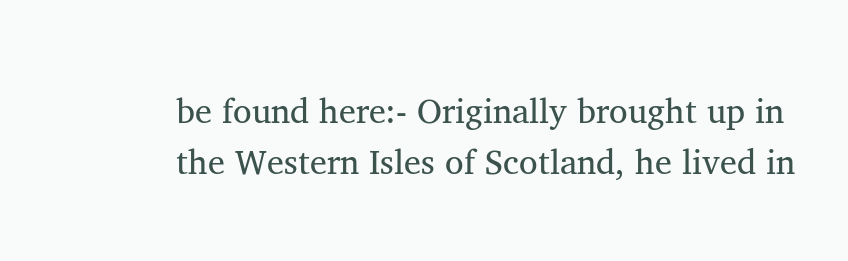be found here:- Originally brought up in the Western Isles of Scotland, he lived in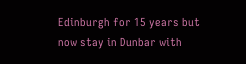Edinburgh for 15 years but now stay in Dunbar with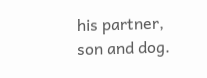his partner, son and dog.